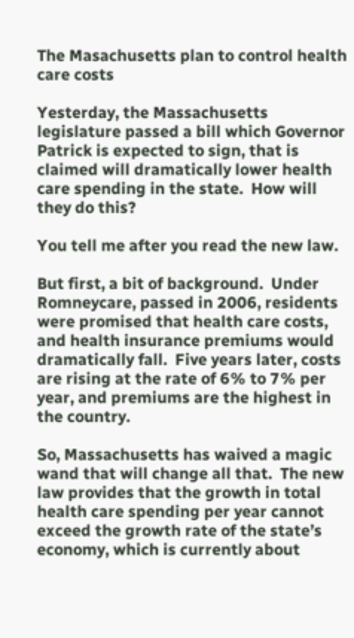The Masachusetts plan to control health care costs

Yesterday, the Massachusetts legislature passed a bill which Governor Patrick is expected to sign, that is claimed will dramatically lower health care spending in the state.  How will they do this?

You tell me after you read the new law.

But first, a bit of background.  Under Romneycare, passed in 2006, residents were promised that health care costs, and health insurance premiums would dramatically fall.  Five years later, costs are rising at the rate of 6% to 7% per year, and premiums are the highest in the country.

So, Massachusetts has waived a magic wand that will change all that.  The new law provides that the growth in total health care spending per year cannot exceed the growth rate of the state’s economy, which is currently about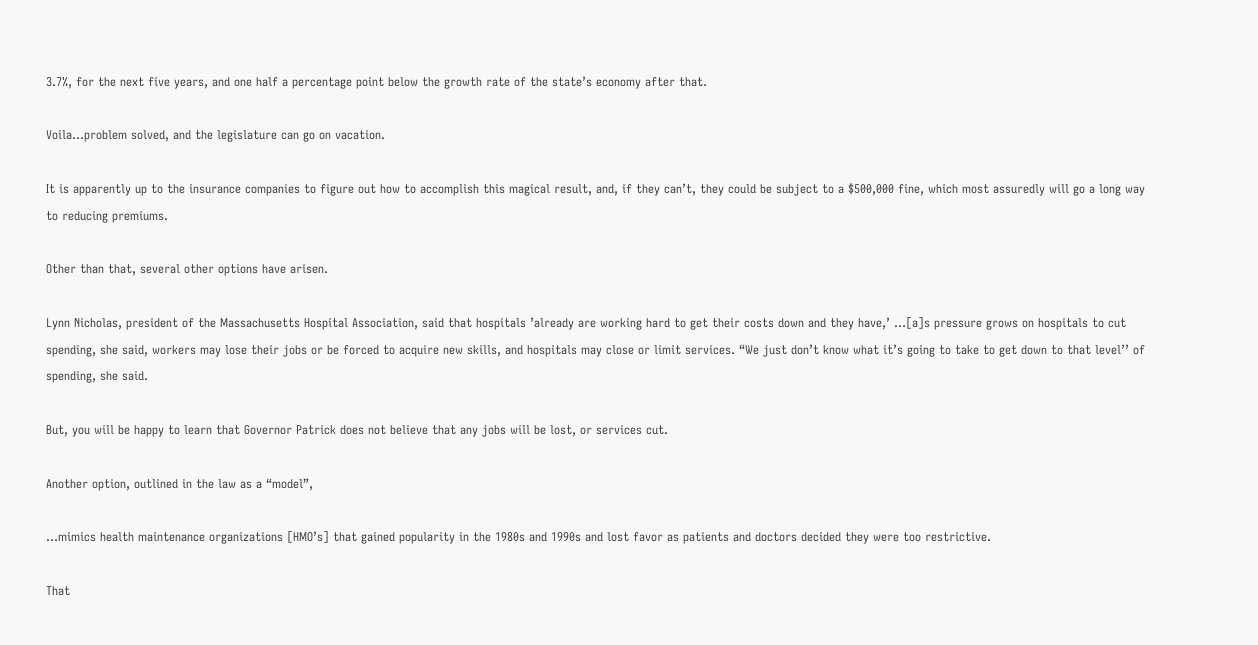3.7%, for the next five years, and one half a percentage point below the growth rate of the state’s economy after that.

Voila…problem solved, and the legislature can go on vacation.

It is apparently up to the insurance companies to figure out how to accomplish this magical result, and, if they can’t, they could be subject to a $500,000 fine, which most assuredly will go a long way to reducing premiums.

Other than that, several other options have arisen.

Lynn Nicholas, president of the Massachusetts Hospital Association, said that hospitals ’already are working hard to get their costs down and they have,’ …[a]s pressure grows on hospitals to cut spending, she said, workers may lose their jobs or be forced to acquire new skills, and hospitals may close or limit services. “We just don’t know what it’s going to take to get down to that level’’ of spending, she said.

But, you will be happy to learn that Governor Patrick does not believe that any jobs will be lost, or services cut.

Another option, outlined in the law as a “model”,

…mimics health maintenance organizations [HMO’s] that gained popularity in the 1980s and 1990s and lost favor as patients and doctors decided they were too restrictive.

That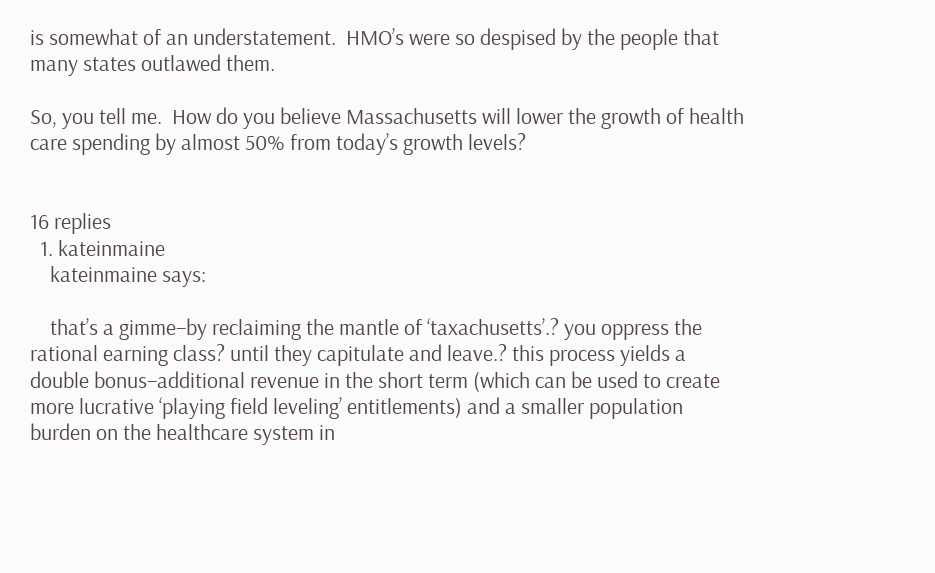is somewhat of an understatement.  HMO’s were so despised by the people that many states outlawed them.

So, you tell me.  How do you believe Massachusetts will lower the growth of health care spending by almost 50% from today’s growth levels?


16 replies
  1. kateinmaine
    kateinmaine says:

    that’s a gimme–by reclaiming the mantle of ‘taxachusetts’.? you oppress the rational earning class? until they capitulate and leave.? this process yields a double bonus–additional revenue in the short term (which can be used to create more lucrative ‘playing field leveling’ entitlements) and a smaller population burden on the healthcare system in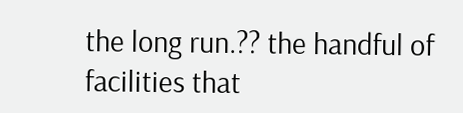the long run.?? the handful of facilities that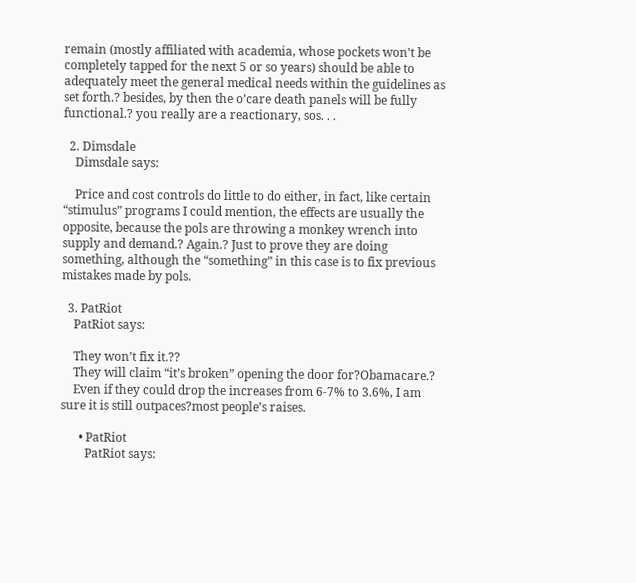remain (mostly affiliated with academia, whose pockets won’t be completely tapped for the next 5 or so years) should be able to adequately meet the general medical needs within the guidelines as set forth.? besides, by then the o’care death panels will be fully functional.? you really are a reactionary, sos. . .

  2. Dimsdale
    Dimsdale says:

    Price and cost controls do little to do either, in fact, like certain “stimulus” programs I could mention, the effects are usually the opposite, because the pols are throwing a monkey wrench into supply and demand.? Again.? Just to prove they are doing something, although the “something” in this case is to fix previous mistakes made by pols.

  3. PatRiot
    PatRiot says:

    They won’t fix it.??
    They will claim “it’s broken” opening the door for?Obamacare.?
    Even if they could drop the increases from 6-7% to 3.6%, I am sure it is still outpaces?most people’s raises.

      • PatRiot
        PatRiot says: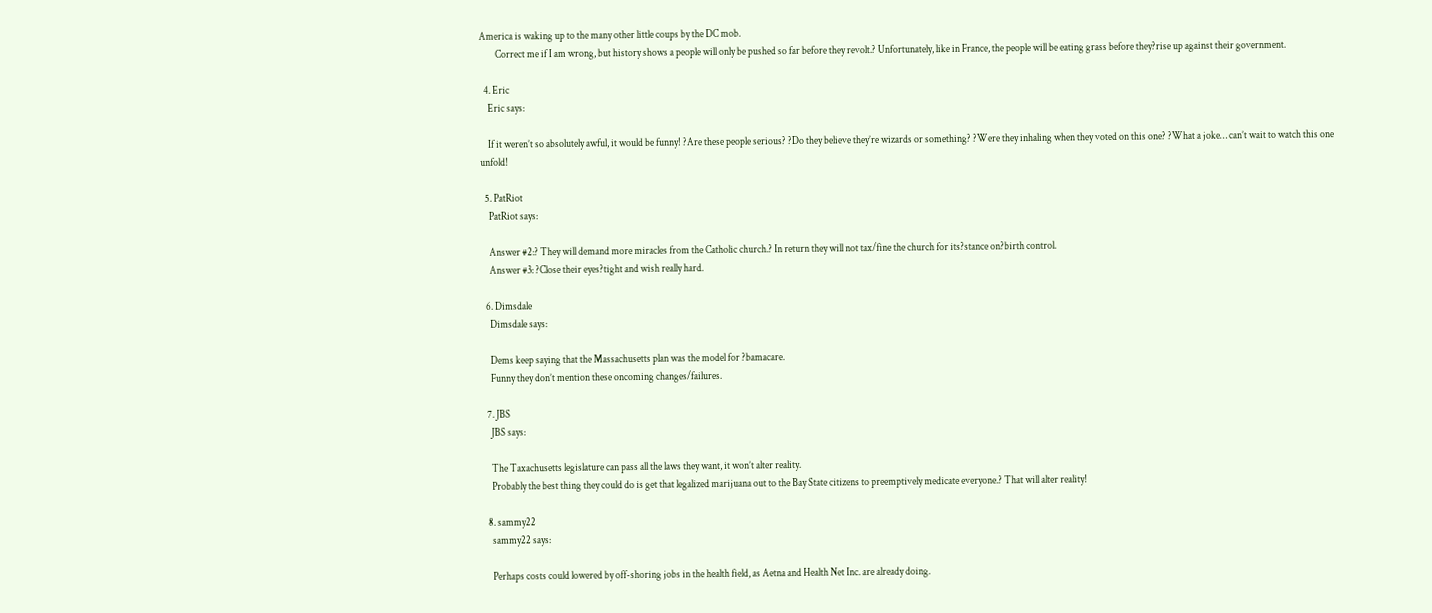America is waking up to the many other little coups by the DC mob.
        Correct me if I am wrong, but history shows a people will only be pushed so far before they revolt.? Unfortunately, like in France, the people will be eating grass before they?rise up against their government.

  4. Eric
    Eric says:

    If it weren’t so absolutely awful, it would be funny! ?Are these people serious? ?Do they believe they’re wizards or something? ?Were they inhaling when they voted on this one? ?What a joke… can’t wait to watch this one unfold!

  5. PatRiot
    PatRiot says:

    Answer #2:? They will demand more miracles from the Catholic church.? In return they will not tax/fine the church for its?stance on?birth control.
    Answer #3: ?Close their eyes?tight and wish really hard.

  6. Dimsdale
    Dimsdale says:

    Dems keep saying that the Massachusetts plan was the model for ?bamacare.
    Funny they don’t mention these oncoming changes/failures.

  7. JBS
    JBS says:

    The Taxachusetts legislature can pass all the laws they want, it won’t alter reality.
    Probably the best thing they could do is get that legalized marijuana out to the Bay State citizens to preemptively medicate everyone.? That will alter reality!

  8. sammy22
    sammy22 says:

    Perhaps costs could lowered by off-shoring jobs in the health field, as Aetna and Health Net Inc. are already doing.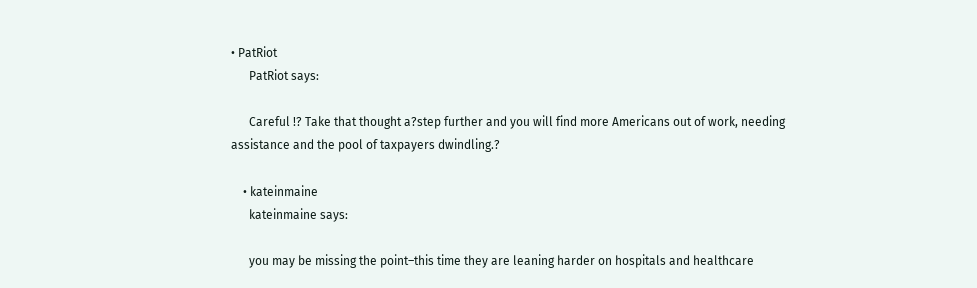• PatRiot
      PatRiot says:

      Careful !? Take that thought a?step further and you will find more Americans out of work, needing assistance and the pool of taxpayers dwindling.?

    • kateinmaine
      kateinmaine says:

      you may be missing the point–this time they are leaning harder on hospitals and healthcare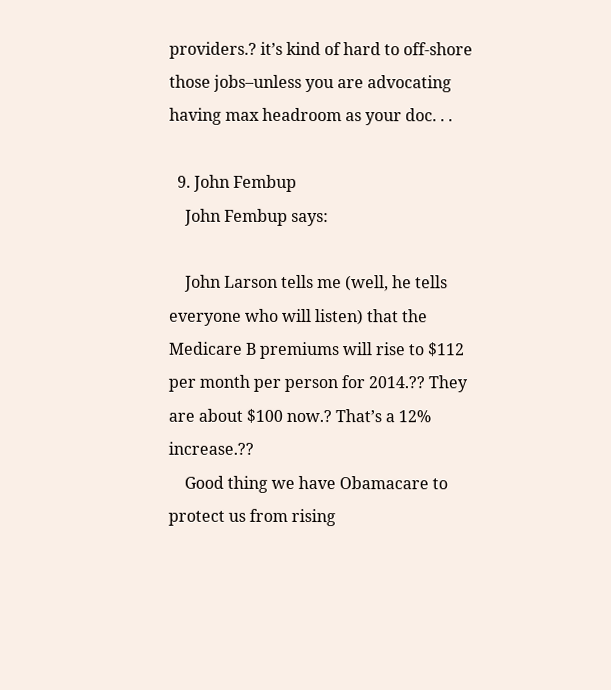providers.? it’s kind of hard to off-shore those jobs–unless you are advocating having max headroom as your doc. . .

  9. John Fembup
    John Fembup says:

    John Larson tells me (well, he tells everyone who will listen) that the Medicare B premiums will rise to $112 per month per person for 2014.?? They are about $100 now.? That’s a 12% increase.??
    Good thing we have Obamacare to protect us from rising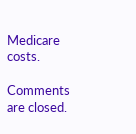Medicare costs.

Comments are closed.